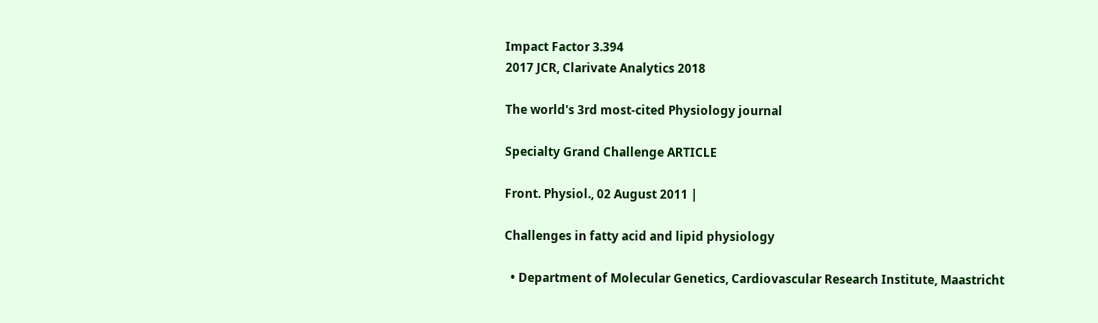Impact Factor 3.394
2017 JCR, Clarivate Analytics 2018

The world's 3rd most-cited Physiology journal

Specialty Grand Challenge ARTICLE

Front. Physiol., 02 August 2011 |

Challenges in fatty acid and lipid physiology

  • Department of Molecular Genetics, Cardiovascular Research Institute, Maastricht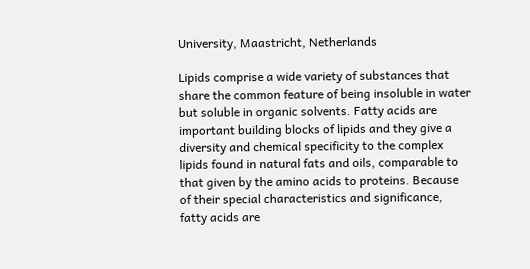University, Maastricht, Netherlands

Lipids comprise a wide variety of substances that share the common feature of being insoluble in water but soluble in organic solvents. Fatty acids are important building blocks of lipids and they give a diversity and chemical specificity to the complex lipids found in natural fats and oils, comparable to that given by the amino acids to proteins. Because of their special characteristics and significance, fatty acids are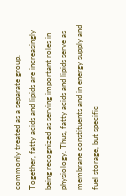commonly treated as a separate group. Together, fatty acids and lipids are increasingly being recognized as serving important roles in physiology. Thus, fatty acids and lipids serve as membrane constituents and in energy supply and fuel storage, but specific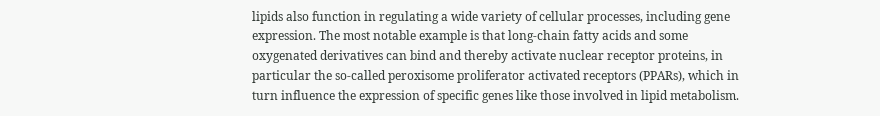lipids also function in regulating a wide variety of cellular processes, including gene expression. The most notable example is that long-chain fatty acids and some oxygenated derivatives can bind and thereby activate nuclear receptor proteins, in particular the so-called peroxisome proliferator activated receptors (PPARs), which in turn influence the expression of specific genes like those involved in lipid metabolism.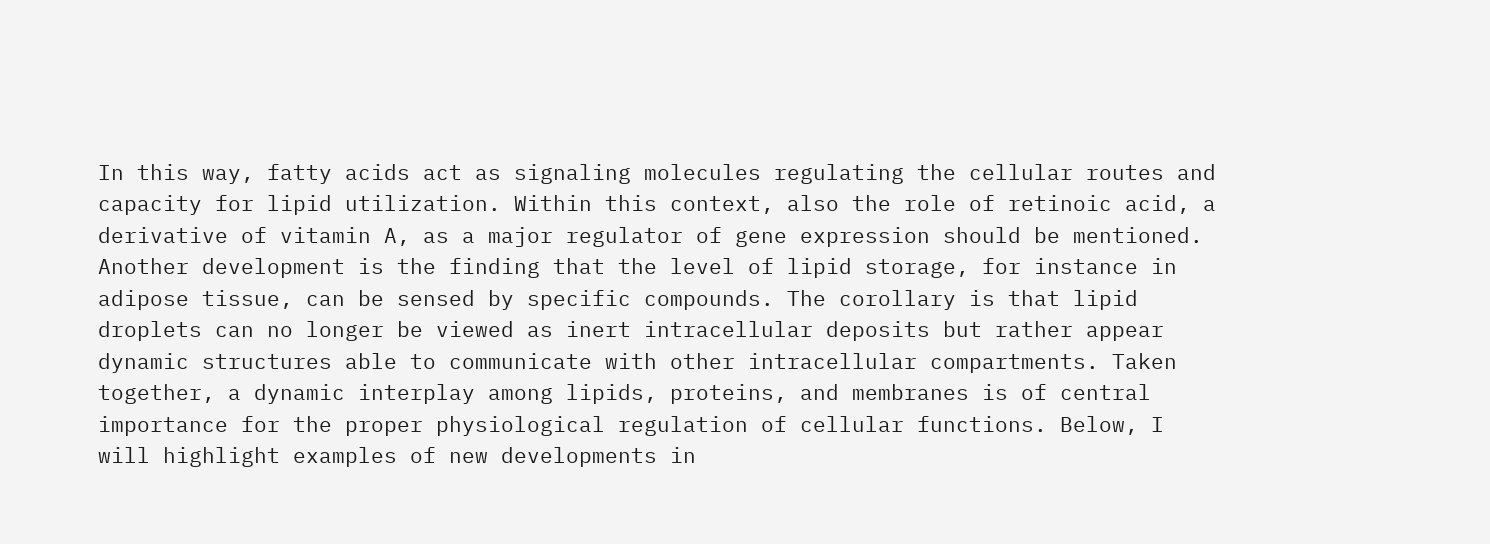In this way, fatty acids act as signaling molecules regulating the cellular routes and capacity for lipid utilization. Within this context, also the role of retinoic acid, a derivative of vitamin A, as a major regulator of gene expression should be mentioned. Another development is the finding that the level of lipid storage, for instance in adipose tissue, can be sensed by specific compounds. The corollary is that lipid droplets can no longer be viewed as inert intracellular deposits but rather appear dynamic structures able to communicate with other intracellular compartments. Taken together, a dynamic interplay among lipids, proteins, and membranes is of central importance for the proper physiological regulation of cellular functions. Below, I will highlight examples of new developments in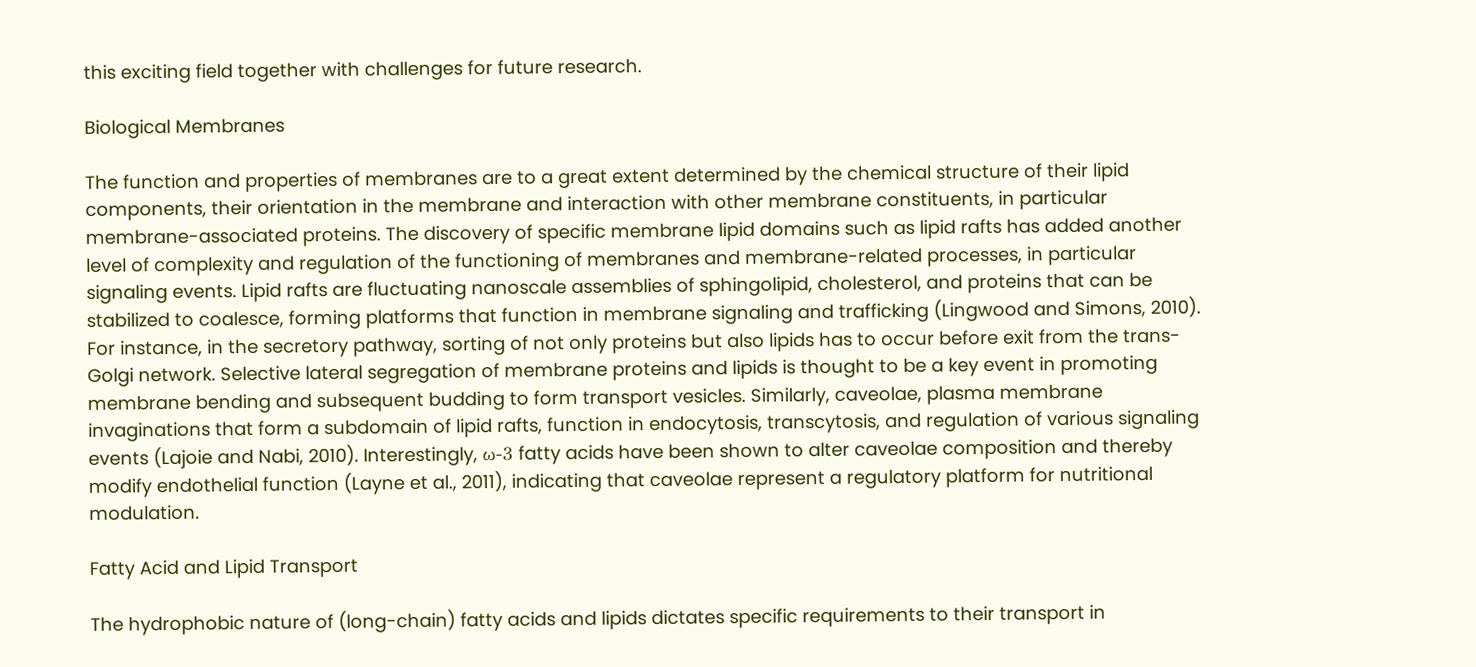this exciting field together with challenges for future research.

Biological Membranes

The function and properties of membranes are to a great extent determined by the chemical structure of their lipid components, their orientation in the membrane and interaction with other membrane constituents, in particular membrane-associated proteins. The discovery of specific membrane lipid domains such as lipid rafts has added another level of complexity and regulation of the functioning of membranes and membrane-related processes, in particular signaling events. Lipid rafts are fluctuating nanoscale assemblies of sphingolipid, cholesterol, and proteins that can be stabilized to coalesce, forming platforms that function in membrane signaling and trafficking (Lingwood and Simons, 2010). For instance, in the secretory pathway, sorting of not only proteins but also lipids has to occur before exit from the trans-Golgi network. Selective lateral segregation of membrane proteins and lipids is thought to be a key event in promoting membrane bending and subsequent budding to form transport vesicles. Similarly, caveolae, plasma membrane invaginations that form a subdomain of lipid rafts, function in endocytosis, transcytosis, and regulation of various signaling events (Lajoie and Nabi, 2010). Interestingly, ω-3 fatty acids have been shown to alter caveolae composition and thereby modify endothelial function (Layne et al., 2011), indicating that caveolae represent a regulatory platform for nutritional modulation.

Fatty Acid and Lipid Transport

The hydrophobic nature of (long-chain) fatty acids and lipids dictates specific requirements to their transport in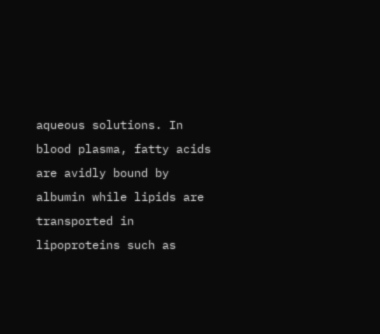aqueous solutions. In blood plasma, fatty acids are avidly bound by albumin while lipids are transported in lipoproteins such as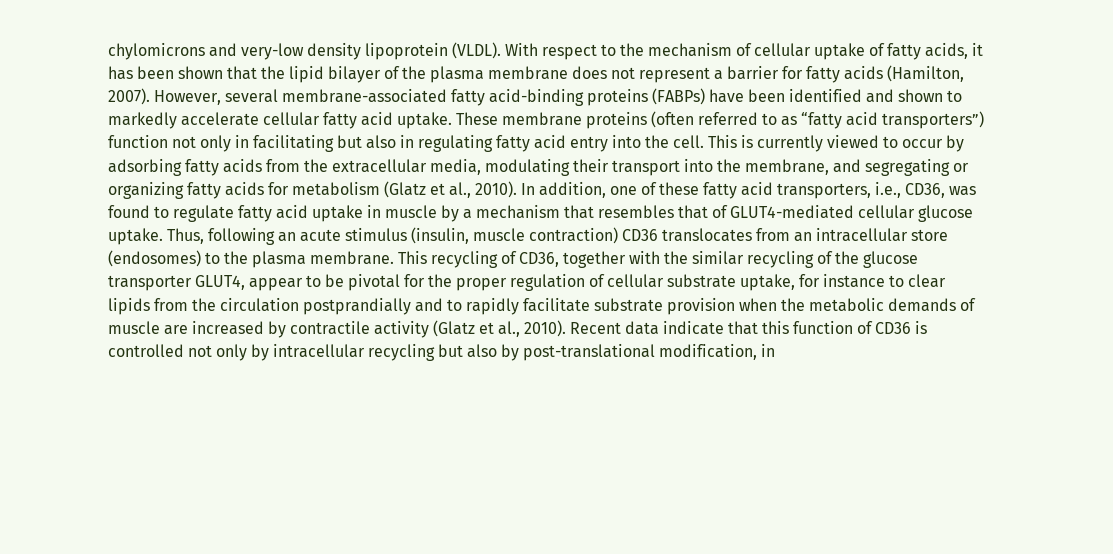chylomicrons and very-low density lipoprotein (VLDL). With respect to the mechanism of cellular uptake of fatty acids, it has been shown that the lipid bilayer of the plasma membrane does not represent a barrier for fatty acids (Hamilton, 2007). However, several membrane-associated fatty acid-binding proteins (FABPs) have been identified and shown to markedly accelerate cellular fatty acid uptake. These membrane proteins (often referred to as “fatty acid transporters”) function not only in facilitating but also in regulating fatty acid entry into the cell. This is currently viewed to occur by adsorbing fatty acids from the extracellular media, modulating their transport into the membrane, and segregating or organizing fatty acids for metabolism (Glatz et al., 2010). In addition, one of these fatty acid transporters, i.e., CD36, was found to regulate fatty acid uptake in muscle by a mechanism that resembles that of GLUT4-mediated cellular glucose uptake. Thus, following an acute stimulus (insulin, muscle contraction) CD36 translocates from an intracellular store (endosomes) to the plasma membrane. This recycling of CD36, together with the similar recycling of the glucose transporter GLUT4, appear to be pivotal for the proper regulation of cellular substrate uptake, for instance to clear lipids from the circulation postprandially and to rapidly facilitate substrate provision when the metabolic demands of muscle are increased by contractile activity (Glatz et al., 2010). Recent data indicate that this function of CD36 is controlled not only by intracellular recycling but also by post-translational modification, in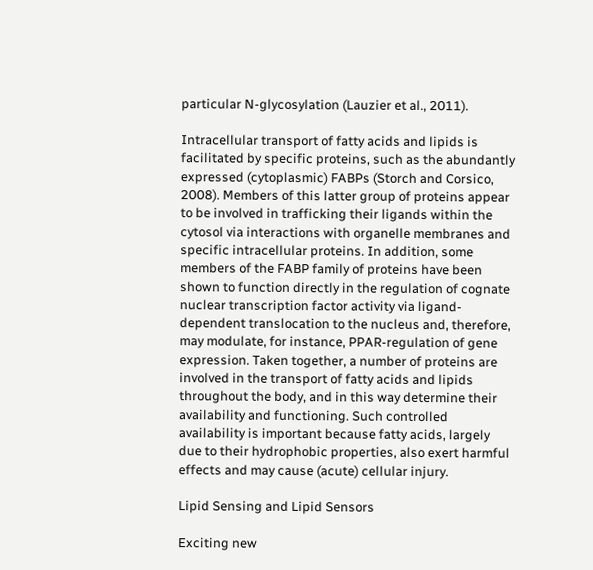particular N-glycosylation (Lauzier et al., 2011).

Intracellular transport of fatty acids and lipids is facilitated by specific proteins, such as the abundantly expressed (cytoplasmic) FABPs (Storch and Corsico, 2008). Members of this latter group of proteins appear to be involved in trafficking their ligands within the cytosol via interactions with organelle membranes and specific intracellular proteins. In addition, some members of the FABP family of proteins have been shown to function directly in the regulation of cognate nuclear transcription factor activity via ligand-dependent translocation to the nucleus and, therefore, may modulate, for instance, PPAR-regulation of gene expression. Taken together, a number of proteins are involved in the transport of fatty acids and lipids throughout the body, and in this way determine their availability and functioning. Such controlled availability is important because fatty acids, largely due to their hydrophobic properties, also exert harmful effects and may cause (acute) cellular injury.

Lipid Sensing and Lipid Sensors

Exciting new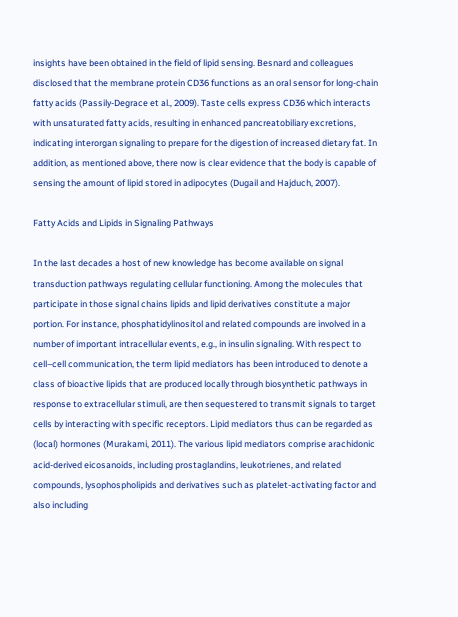insights have been obtained in the field of lipid sensing. Besnard and colleagues disclosed that the membrane protein CD36 functions as an oral sensor for long-chain fatty acids (Passily-Degrace et al., 2009). Taste cells express CD36 which interacts with unsaturated fatty acids, resulting in enhanced pancreatobiliary excretions, indicating interorgan signaling to prepare for the digestion of increased dietary fat. In addition, as mentioned above, there now is clear evidence that the body is capable of sensing the amount of lipid stored in adipocytes (Dugail and Hajduch, 2007).

Fatty Acids and Lipids in Signaling Pathways

In the last decades a host of new knowledge has become available on signal transduction pathways regulating cellular functioning. Among the molecules that participate in those signal chains lipids and lipid derivatives constitute a major portion. For instance, phosphatidylinositol and related compounds are involved in a number of important intracellular events, e.g., in insulin signaling. With respect to cell–cell communication, the term lipid mediators has been introduced to denote a class of bioactive lipids that are produced locally through biosynthetic pathways in response to extracellular stimuli, are then sequestered to transmit signals to target cells by interacting with specific receptors. Lipid mediators thus can be regarded as (local) hormones (Murakami, 2011). The various lipid mediators comprise arachidonic acid-derived eicosanoids, including prostaglandins, leukotrienes, and related compounds, lysophospholipids and derivatives such as platelet-activating factor and also including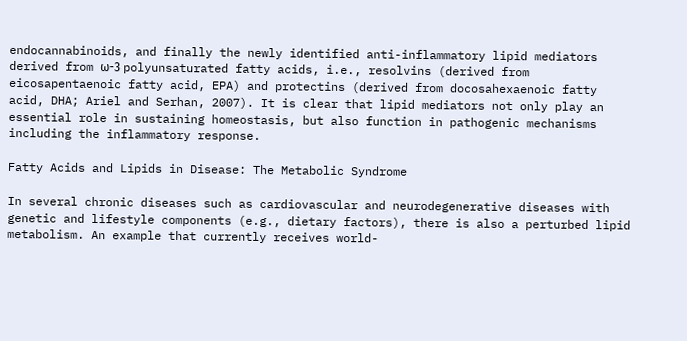endocannabinoids, and finally the newly identified anti-inflammatory lipid mediators derived from ω-3 polyunsaturated fatty acids, i.e., resolvins (derived from eicosapentaenoic fatty acid, EPA) and protectins (derived from docosahexaenoic fatty acid, DHA; Ariel and Serhan, 2007). It is clear that lipid mediators not only play an essential role in sustaining homeostasis, but also function in pathogenic mechanisms including the inflammatory response.

Fatty Acids and Lipids in Disease: The Metabolic Syndrome

In several chronic diseases such as cardiovascular and neurodegenerative diseases with genetic and lifestyle components (e.g., dietary factors), there is also a perturbed lipid metabolism. An example that currently receives world-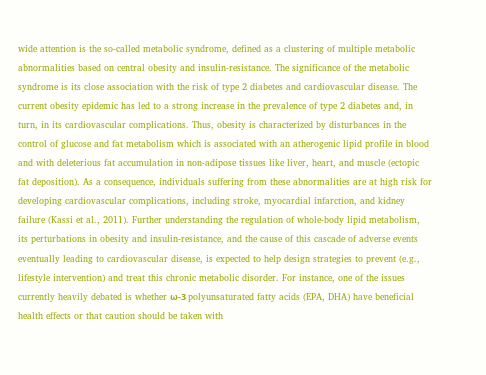wide attention is the so-called metabolic syndrome, defined as a clustering of multiple metabolic abnormalities based on central obesity and insulin-resistance. The significance of the metabolic syndrome is its close association with the risk of type 2 diabetes and cardiovascular disease. The current obesity epidemic has led to a strong increase in the prevalence of type 2 diabetes and, in turn, in its cardiovascular complications. Thus, obesity is characterized by disturbances in the control of glucose and fat metabolism which is associated with an atherogenic lipid profile in blood and with deleterious fat accumulation in non-adipose tissues like liver, heart, and muscle (ectopic fat deposition). As a consequence, individuals suffering from these abnormalities are at high risk for developing cardiovascular complications, including stroke, myocardial infarction, and kidney failure (Kassi et al., 2011). Further understanding the regulation of whole-body lipid metabolism, its perturbations in obesity and insulin-resistance, and the cause of this cascade of adverse events eventually leading to cardiovascular disease, is expected to help design strategies to prevent (e.g., lifestyle intervention) and treat this chronic metabolic disorder. For instance, one of the issues currently heavily debated is whether ω-3 polyunsaturated fatty acids (EPA, DHA) have beneficial health effects or that caution should be taken with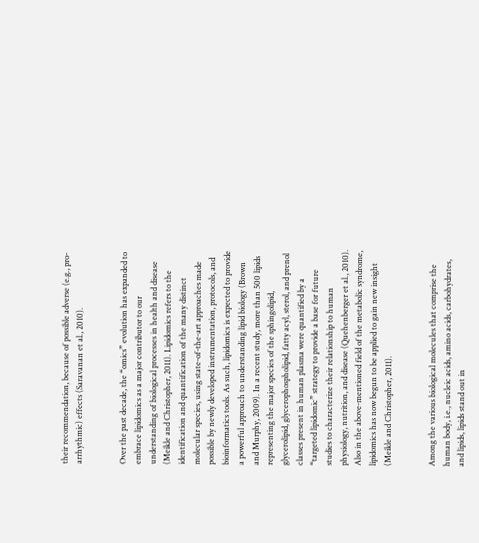their recommendation, because of possible adverse (e.g., pro-arrhythmic) effects (Saravanan et al., 2010).


Over the past decade, the “omics” evolution has expanded to embrace lipidomics as a major contributor to our understanding of biological processes in health and disease (Meikle and Christopher, 2011). Lipidomics refers to the identification and quantification of the many distinct molecular species, using state-of-the-art approaches made possible by newly developed instrumentation, protocols, and bioinformatics tools. As such, lipidomics is expected to provide a powerful approach to understanding lipid biology (Brown and Murphy, 2009). In a recent study, more than 500 lipids representing the major species of the sphingolipid, glycerolipid, glycerophospholipid, fatty acyl, sterol, and prenol classes present in human plasma were quantified by a “targeted lipidomic” strategy to provide a base for future studies to characterize their relationship to human physiology, nutrition, and disease (Quehenberger et al., 2010). Also in the above-mentioned field of the metabolic syndrome, lipidomics has now begun to be applied to gain new insight (Meikle and Christopher, 2011).


Among the various biological molecules that comprise the human body, i.e., nucleic acids, amino acids, carbohydrates, and lipids, lipids stand out in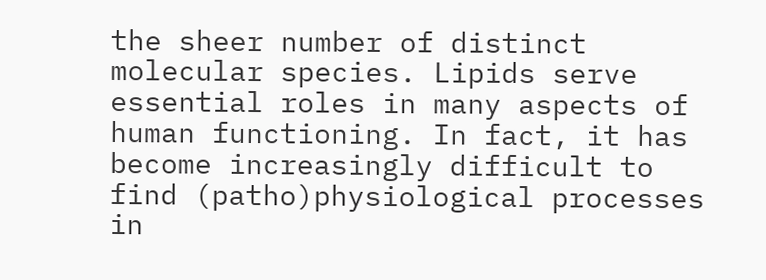the sheer number of distinct molecular species. Lipids serve essential roles in many aspects of human functioning. In fact, it has become increasingly difficult to find (patho)physiological processes in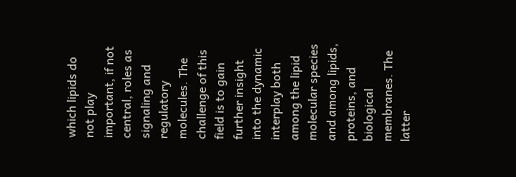which lipids do not play important, if not central, roles as signaling and regulatory molecules. The challenge of this field is to gain further insight into the dynamic interplay both among the lipid molecular species and among lipids, proteins, and biological membranes. The latter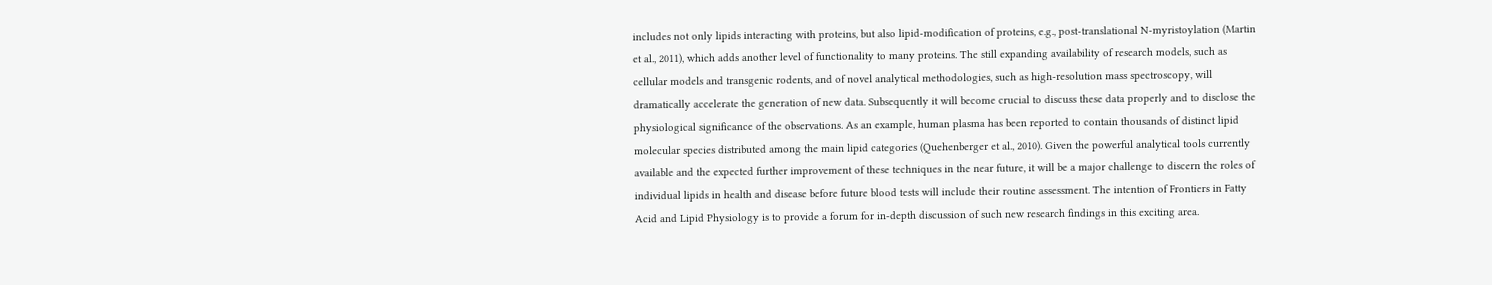includes not only lipids interacting with proteins, but also lipid-modification of proteins, e.g., post-translational N-myristoylation (Martin et al., 2011), which adds another level of functionality to many proteins. The still expanding availability of research models, such as cellular models and transgenic rodents, and of novel analytical methodologies, such as high-resolution mass spectroscopy, will dramatically accelerate the generation of new data. Subsequently it will become crucial to discuss these data properly and to disclose the physiological significance of the observations. As an example, human plasma has been reported to contain thousands of distinct lipid molecular species distributed among the main lipid categories (Quehenberger et al., 2010). Given the powerful analytical tools currently available and the expected further improvement of these techniques in the near future, it will be a major challenge to discern the roles of individual lipids in health and disease before future blood tests will include their routine assessment. The intention of Frontiers in Fatty Acid and Lipid Physiology is to provide a forum for in-depth discussion of such new research findings in this exciting area.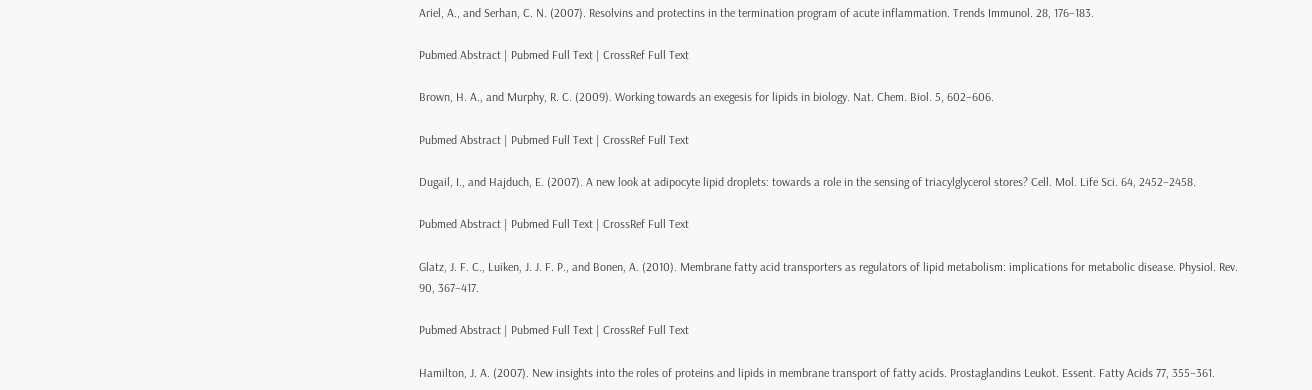Ariel, A., and Serhan, C. N. (2007). Resolvins and protectins in the termination program of acute inflammation. Trends Immunol. 28, 176–183.

Pubmed Abstract | Pubmed Full Text | CrossRef Full Text

Brown, H. A., and Murphy, R. C. (2009). Working towards an exegesis for lipids in biology. Nat. Chem. Biol. 5, 602–606.

Pubmed Abstract | Pubmed Full Text | CrossRef Full Text

Dugail, I., and Hajduch, E. (2007). A new look at adipocyte lipid droplets: towards a role in the sensing of triacylglycerol stores? Cell. Mol. Life Sci. 64, 2452–2458.

Pubmed Abstract | Pubmed Full Text | CrossRef Full Text

Glatz, J. F. C., Luiken, J. J. F. P., and Bonen, A. (2010). Membrane fatty acid transporters as regulators of lipid metabolism: implications for metabolic disease. Physiol. Rev. 90, 367–417.

Pubmed Abstract | Pubmed Full Text | CrossRef Full Text

Hamilton, J. A. (2007). New insights into the roles of proteins and lipids in membrane transport of fatty acids. Prostaglandins Leukot. Essent. Fatty Acids 77, 355–361.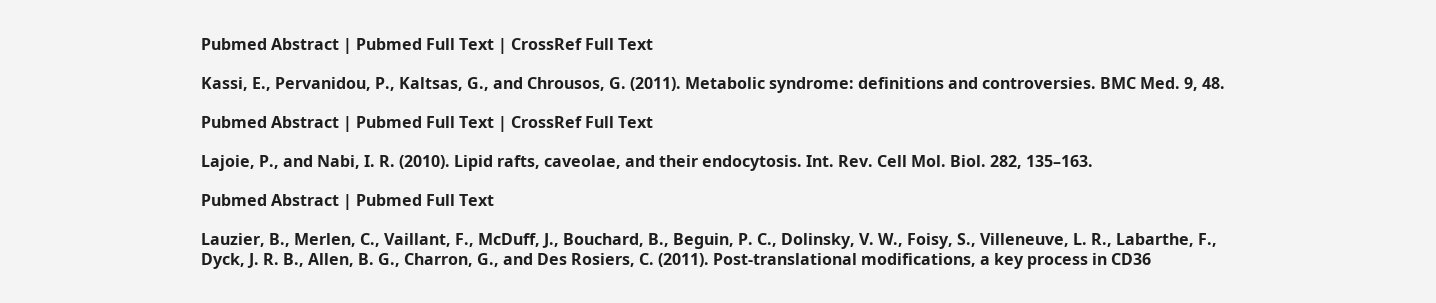Pubmed Abstract | Pubmed Full Text | CrossRef Full Text

Kassi, E., Pervanidou, P., Kaltsas, G., and Chrousos, G. (2011). Metabolic syndrome: definitions and controversies. BMC Med. 9, 48.

Pubmed Abstract | Pubmed Full Text | CrossRef Full Text

Lajoie, P., and Nabi, I. R. (2010). Lipid rafts, caveolae, and their endocytosis. Int. Rev. Cell Mol. Biol. 282, 135–163.

Pubmed Abstract | Pubmed Full Text

Lauzier, B., Merlen, C., Vaillant, F., McDuff, J., Bouchard, B., Beguin, P. C., Dolinsky, V. W., Foisy, S., Villeneuve, L. R., Labarthe, F., Dyck, J. R. B., Allen, B. G., Charron, G., and Des Rosiers, C. (2011). Post-translational modifications, a key process in CD36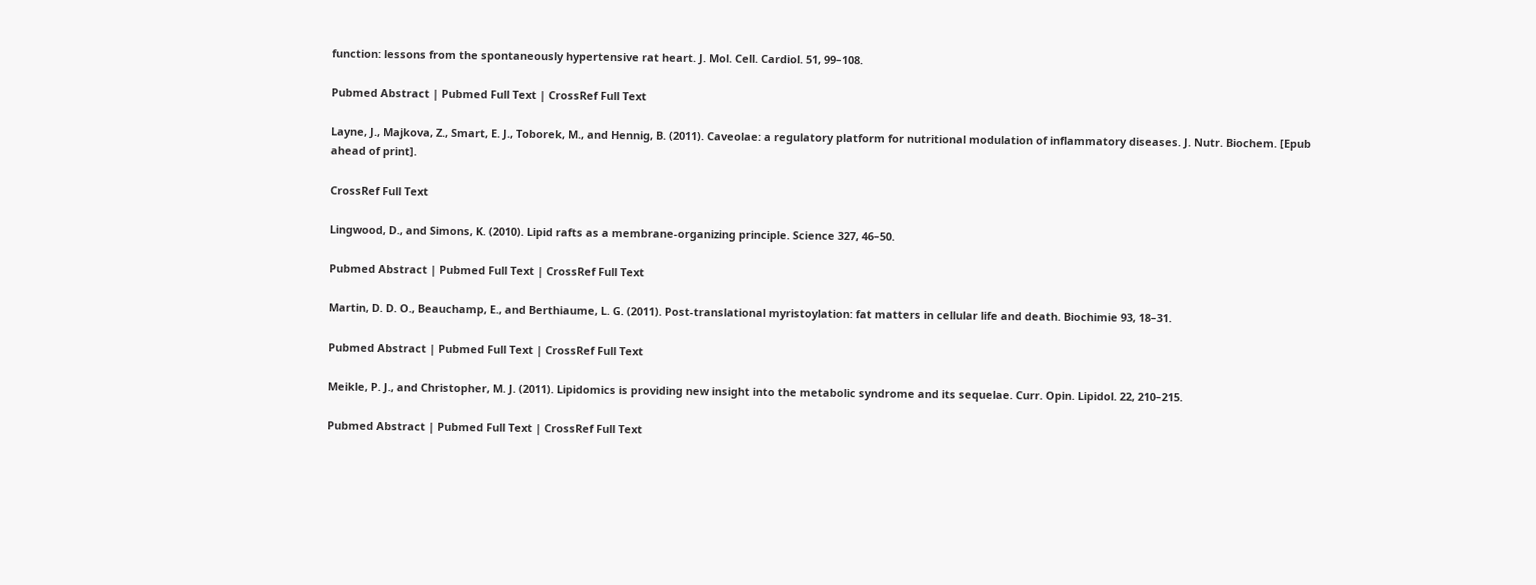function: lessons from the spontaneously hypertensive rat heart. J. Mol. Cell. Cardiol. 51, 99–108.

Pubmed Abstract | Pubmed Full Text | CrossRef Full Text

Layne, J., Majkova, Z., Smart, E. J., Toborek, M., and Hennig, B. (2011). Caveolae: a regulatory platform for nutritional modulation of inflammatory diseases. J. Nutr. Biochem. [Epub ahead of print].

CrossRef Full Text

Lingwood, D., and Simons, K. (2010). Lipid rafts as a membrane-organizing principle. Science 327, 46–50.

Pubmed Abstract | Pubmed Full Text | CrossRef Full Text

Martin, D. D. O., Beauchamp, E., and Berthiaume, L. G. (2011). Post-translational myristoylation: fat matters in cellular life and death. Biochimie 93, 18–31.

Pubmed Abstract | Pubmed Full Text | CrossRef Full Text

Meikle, P. J., and Christopher, M. J. (2011). Lipidomics is providing new insight into the metabolic syndrome and its sequelae. Curr. Opin. Lipidol. 22, 210–215.

Pubmed Abstract | Pubmed Full Text | CrossRef Full Text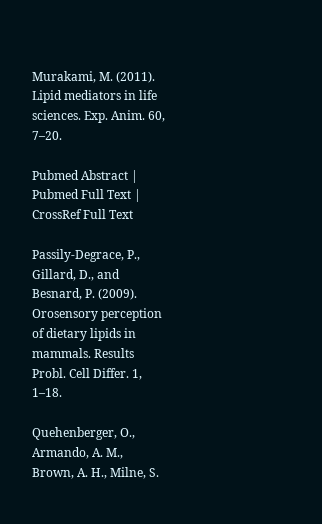Murakami, M. (2011). Lipid mediators in life sciences. Exp. Anim. 60, 7–20.

Pubmed Abstract | Pubmed Full Text | CrossRef Full Text

Passily-Degrace, P., Gillard, D., and Besnard, P. (2009). Orosensory perception of dietary lipids in mammals. Results Probl. Cell Differ. 1, 1–18.

Quehenberger, O., Armando, A. M., Brown, A. H., Milne, S.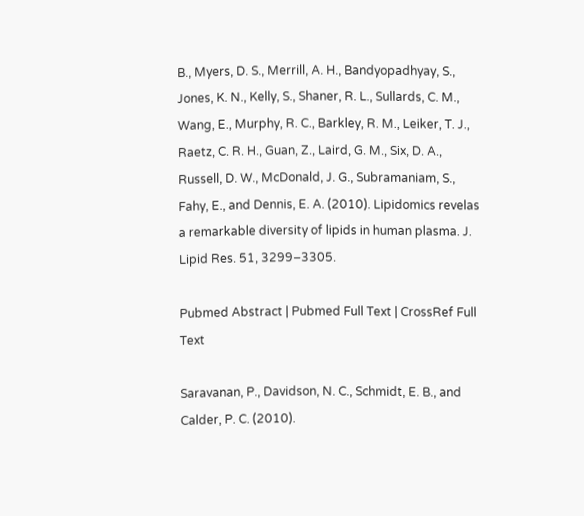B., Myers, D. S., Merrill, A. H., Bandyopadhyay, S., Jones, K. N., Kelly, S., Shaner, R. L., Sullards, C. M., Wang, E., Murphy, R. C., Barkley, R. M., Leiker, T. J., Raetz, C. R. H., Guan, Z., Laird, G. M., Six, D. A., Russell, D. W., McDonald, J. G., Subramaniam, S., Fahy, E., and Dennis, E. A. (2010). Lipidomics revelas a remarkable diversity of lipids in human plasma. J. Lipid Res. 51, 3299–3305.

Pubmed Abstract | Pubmed Full Text | CrossRef Full Text

Saravanan, P., Davidson, N. C., Schmidt, E. B., and Calder, P. C. (2010).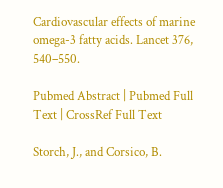Cardiovascular effects of marine omega-3 fatty acids. Lancet 376, 540–550.

Pubmed Abstract | Pubmed Full Text | CrossRef Full Text

Storch, J., and Corsico, B.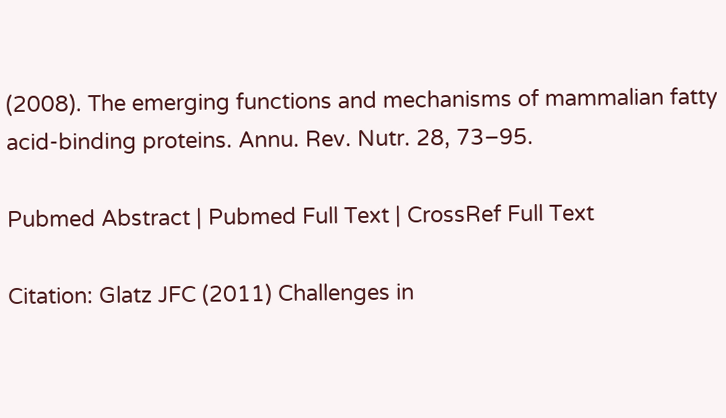(2008). The emerging functions and mechanisms of mammalian fatty acid-binding proteins. Annu. Rev. Nutr. 28, 73–95.

Pubmed Abstract | Pubmed Full Text | CrossRef Full Text

Citation: Glatz JFC (2011) Challenges in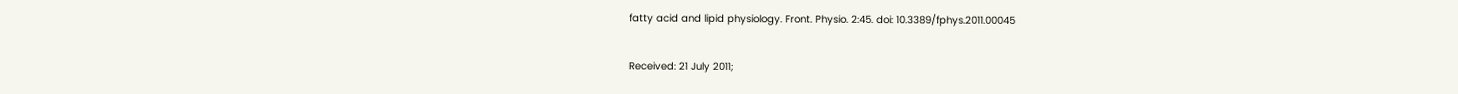fatty acid and lipid physiology. Front. Physio. 2:45. doi: 10.3389/fphys.2011.00045

Received: 21 July 2011;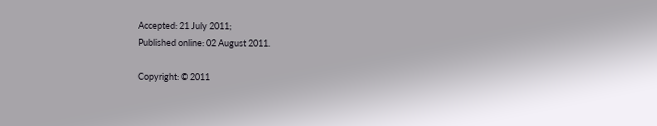Accepted: 21 July 2011;
Published online: 02 August 2011.

Copyright: © 2011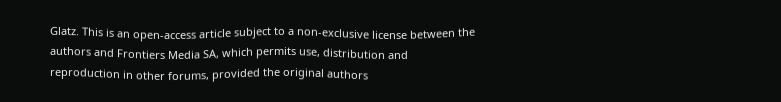Glatz. This is an open-access article subject to a non-exclusive license between the authors and Frontiers Media SA, which permits use, distribution and reproduction in other forums, provided the original authors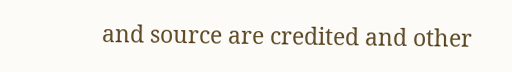and source are credited and other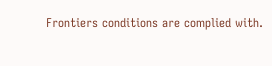Frontiers conditions are complied with.